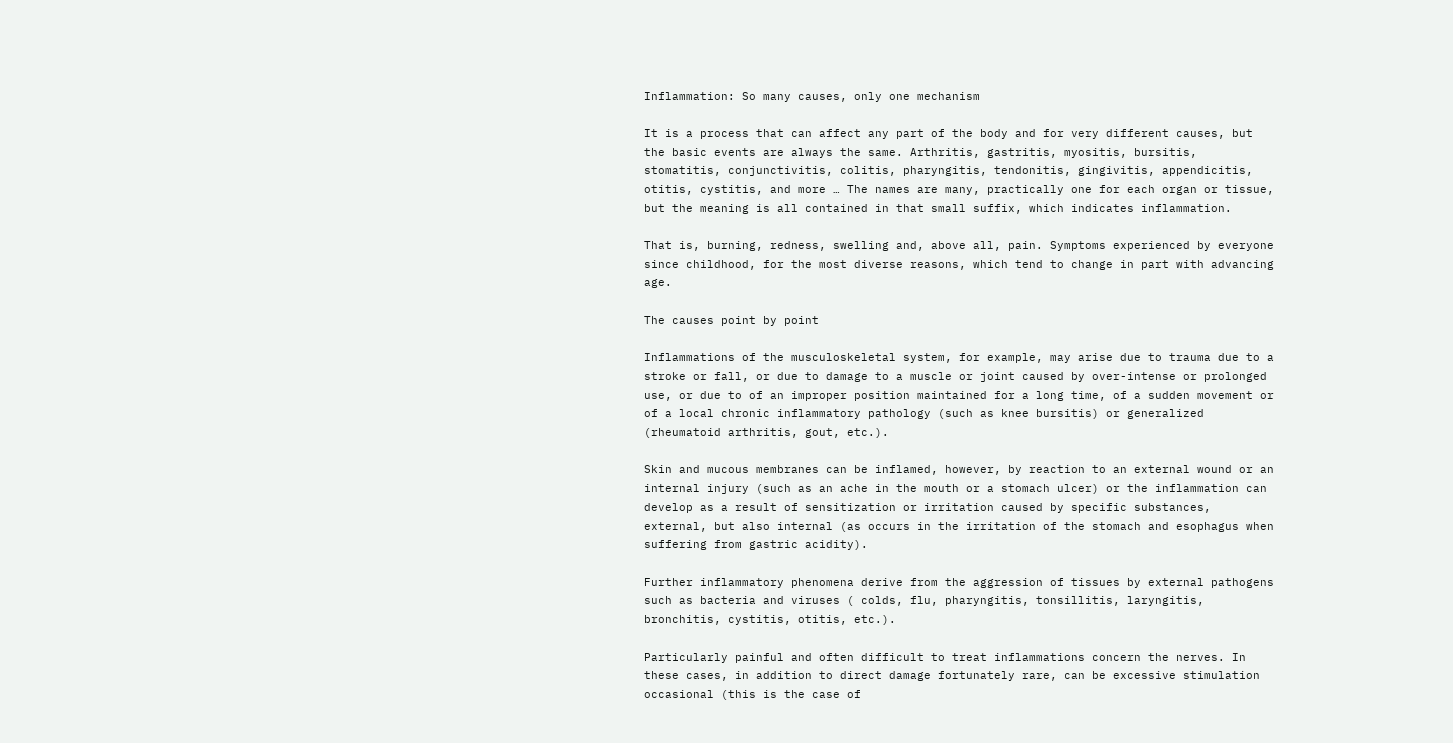Inflammation: So many causes, only one mechanism

It is a process that can affect any part of the body and for very different causes, but the basic events are always the same. Arthritis, gastritis, myositis, bursitis, stomatitis, conjunctivitis, colitis, pharyngitis, tendonitis, gingivitis, appendicitis, otitis, cystitis, and more … The names are many, practically one for each organ or tissue, but the meaning is all contained in that small suffix, which indicates inflammation.

That is, burning, redness, swelling and, above all, pain. Symptoms experienced by everyone since childhood, for the most diverse reasons, which tend to change in part with advancing age.

The causes point by point

Inflammations of the musculoskeletal system, for example, may arise due to trauma due to a stroke or fall, or due to damage to a muscle or joint caused by over-intense or prolonged use, or due to of an improper position maintained for a long time, of a sudden movement or of a local chronic inflammatory pathology (such as knee bursitis) or generalized (rheumatoid arthritis, gout, etc.).

Skin and mucous membranes can be inflamed, however, by reaction to an external wound or an internal injury (such as an ache in the mouth or a stomach ulcer) or the inflammation can develop as a result of sensitization or irritation caused by specific substances, external, but also internal (as occurs in the irritation of the stomach and esophagus when suffering from gastric acidity).

Further inflammatory phenomena derive from the aggression of tissues by external pathogens such as bacteria and viruses ( colds, flu, pharyngitis, tonsillitis, laryngitis, bronchitis, cystitis, otitis, etc.).

Particularly painful and often difficult to treat inflammations concern the nerves. In these cases, in addition to direct damage fortunately rare, can be excessive stimulation occasional (this is the case of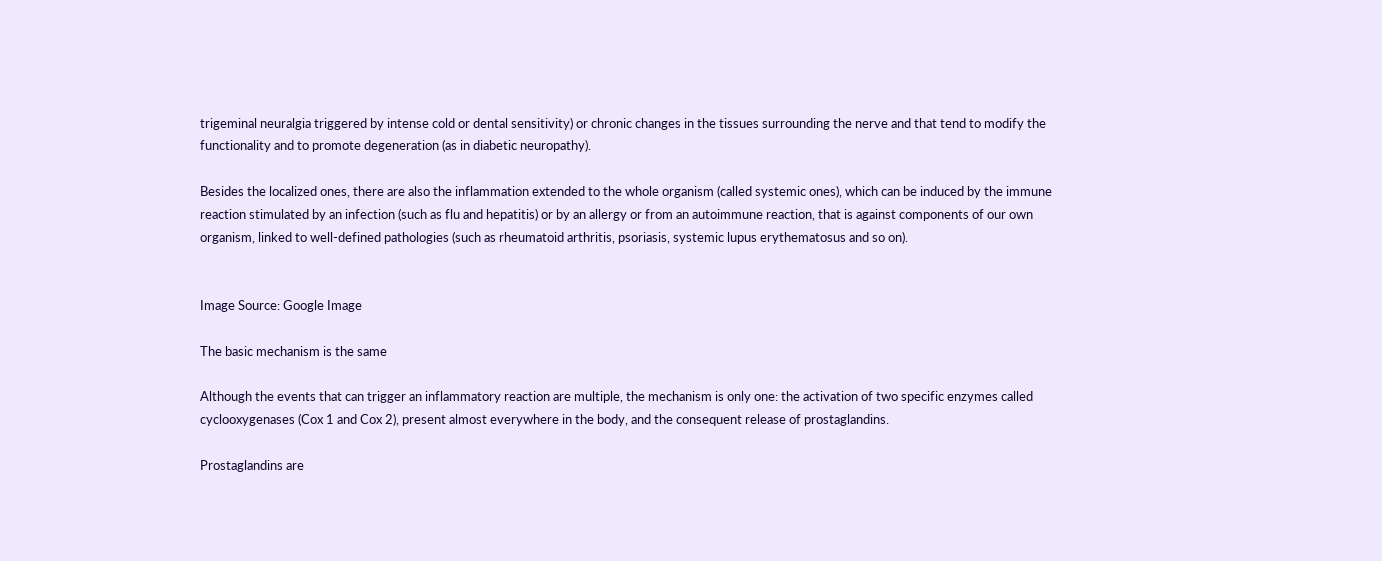trigeminal neuralgia triggered by intense cold or dental sensitivity) or chronic changes in the tissues surrounding the nerve and that tend to modify the functionality and to promote degeneration (as in diabetic neuropathy).

Besides the localized ones, there are also the inflammation extended to the whole organism (called systemic ones), which can be induced by the immune reaction stimulated by an infection (such as flu and hepatitis) or by an allergy or from an autoimmune reaction, that is against components of our own organism, linked to well-defined pathologies (such as rheumatoid arthritis, psoriasis, systemic lupus erythematosus and so on).


Image Source: Google Image

The basic mechanism is the same

Although the events that can trigger an inflammatory reaction are multiple, the mechanism is only one: the activation of two specific enzymes called cyclooxygenases (Cox 1 and Cox 2), present almost everywhere in the body, and the consequent release of prostaglandins.

Prostaglandins are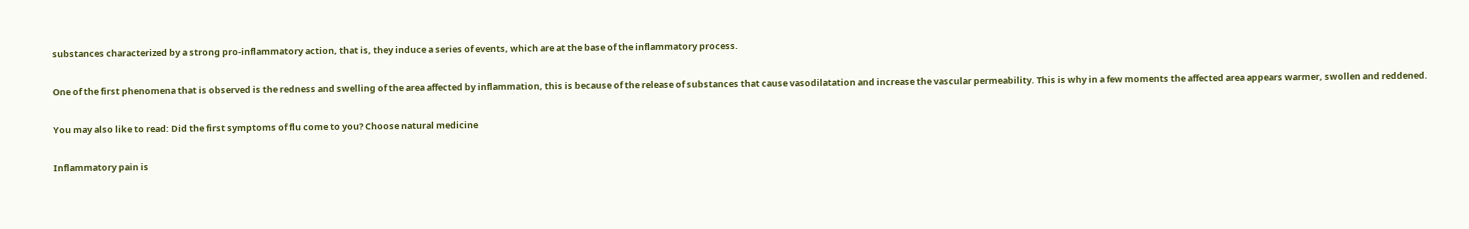substances characterized by a strong pro-inflammatory action, that is, they induce a series of events, which are at the base of the inflammatory process.

One of the first phenomena that is observed is the redness and swelling of the area affected by inflammation, this is because of the release of substances that cause vasodilatation and increase the vascular permeability. This is why in a few moments the affected area appears warmer, swollen and reddened.

You may also like to read: Did the first symptoms of flu come to you? Choose natural medicine

Inflammatory pain is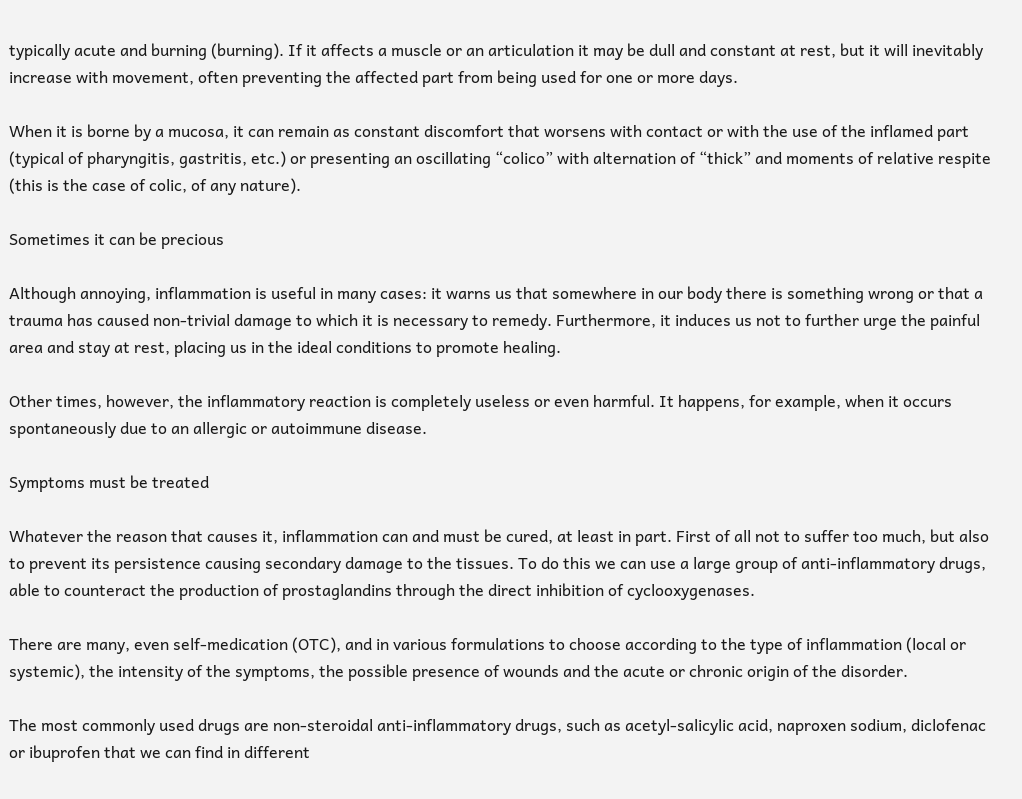typically acute and burning (burning). If it affects a muscle or an articulation it may be dull and constant at rest, but it will inevitably increase with movement, often preventing the affected part from being used for one or more days.

When it is borne by a mucosa, it can remain as constant discomfort that worsens with contact or with the use of the inflamed part (typical of pharyngitis, gastritis, etc.) or presenting an oscillating “colico” with alternation of “thick” and moments of relative respite (this is the case of colic, of any nature).

Sometimes it can be precious

Although annoying, inflammation is useful in many cases: it warns us that somewhere in our body there is something wrong or that a trauma has caused non-trivial damage to which it is necessary to remedy. Furthermore, it induces us not to further urge the painful area and stay at rest, placing us in the ideal conditions to promote healing.

Other times, however, the inflammatory reaction is completely useless or even harmful. It happens, for example, when it occurs spontaneously due to an allergic or autoimmune disease.

Symptoms must be treated

Whatever the reason that causes it, inflammation can and must be cured, at least in part. First of all not to suffer too much, but also to prevent its persistence causing secondary damage to the tissues. To do this we can use a large group of anti-inflammatory drugs, able to counteract the production of prostaglandins through the direct inhibition of cyclooxygenases.

There are many, even self-medication (OTC), and in various formulations to choose according to the type of inflammation (local or systemic), the intensity of the symptoms, the possible presence of wounds and the acute or chronic origin of the disorder.

The most commonly used drugs are non-steroidal anti-inflammatory drugs, such as acetyl-salicylic acid, naproxen sodium, diclofenac or ibuprofen that we can find in different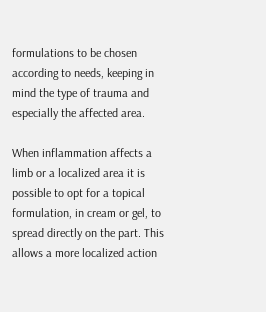formulations to be chosen according to needs, keeping in mind the type of trauma and especially the affected area.

When inflammation affects a limb or a localized area it is possible to opt for a topical formulation, in cream or gel, to spread directly on the part. This allows a more localized action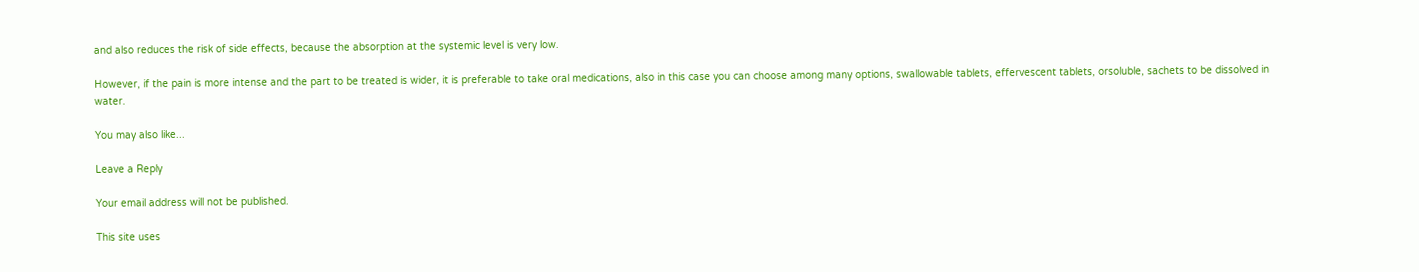and also reduces the risk of side effects, because the absorption at the systemic level is very low.

However, if the pain is more intense and the part to be treated is wider, it is preferable to take oral medications, also in this case you can choose among many options, swallowable tablets, effervescent tablets, orsoluble, sachets to be dissolved in water.

You may also like...

Leave a Reply

Your email address will not be published.

This site uses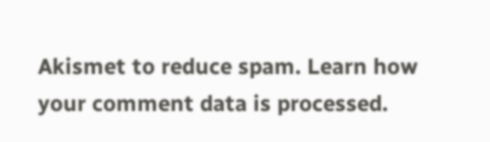Akismet to reduce spam. Learn how your comment data is processed.